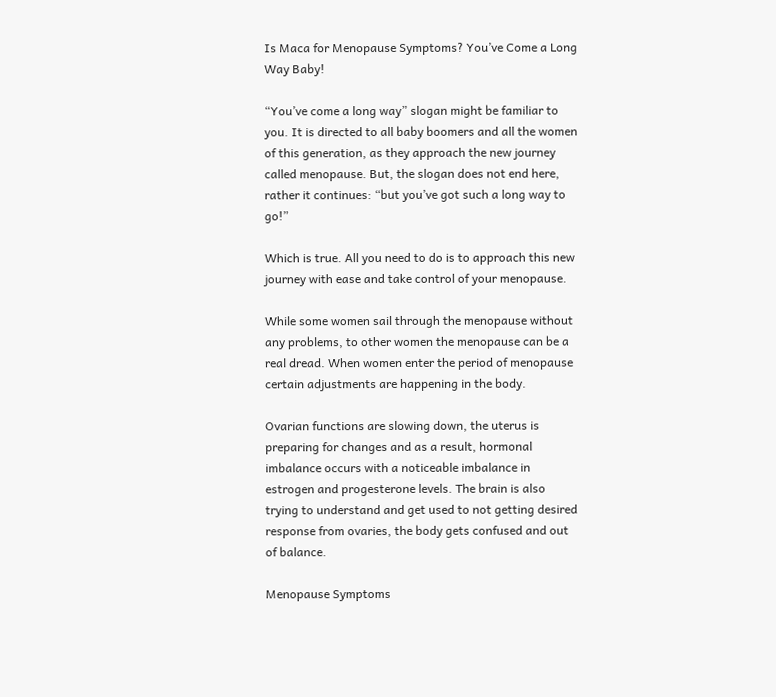Is Maca for Menopause Symptoms? You’ve Come a Long Way Baby!

“You’ve come a long way” slogan might be familiar to you. It is directed to all baby boomers and all the women of this generation, as they approach the new journey called menopause. But, the slogan does not end here, rather it continues: “but you’ve got such a long way to go!”

Which is true. All you need to do is to approach this new journey with ease and take control of your menopause.

While some women sail through the menopause without any problems, to other women the menopause can be a real dread. When women enter the period of menopause certain adjustments are happening in the body.

Ovarian functions are slowing down, the uterus is preparing for changes and as a result, hormonal imbalance occurs with a noticeable imbalance in estrogen and progesterone levels. The brain is also trying to understand and get used to not getting desired response from ovaries, the body gets confused and out of balance.

Menopause Symptoms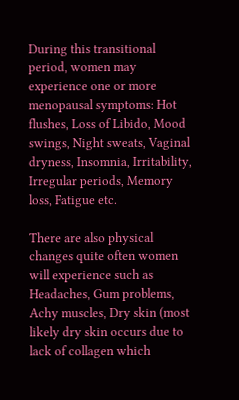During this transitional period, women may experience one or more menopausal symptoms: Hot flushes, Loss of Libido, Mood swings, Night sweats, Vaginal dryness, Insomnia, Irritability, Irregular periods, Memory loss, Fatigue etc.

There are also physical changes quite often women will experience such as Headaches, Gum problems, Achy muscles, Dry skin (most likely dry skin occurs due to lack of collagen which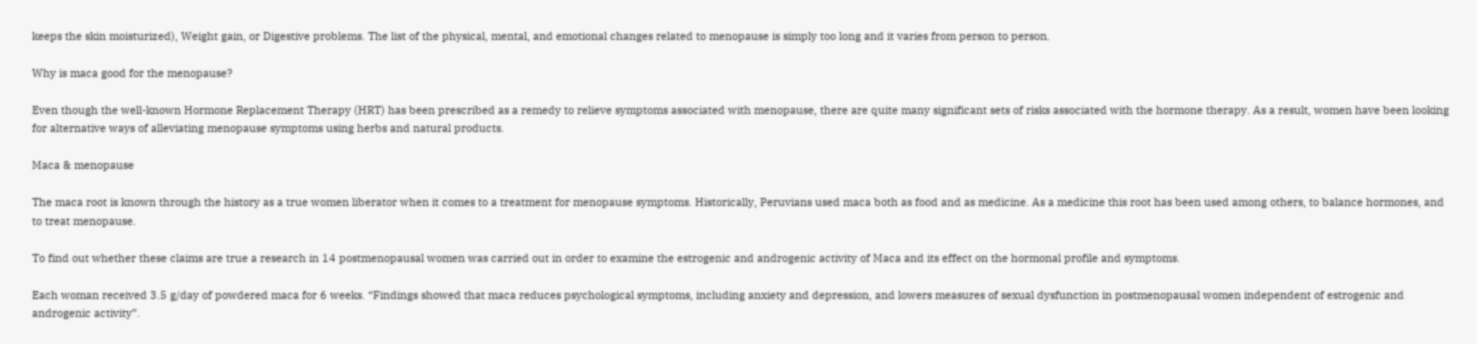keeps the skin moisturized), Weight gain, or Digestive problems. The list of the physical, mental, and emotional changes related to menopause is simply too long and it varies from person to person.

Why is maca good for the menopause?

Even though the well-known Hormone Replacement Therapy (HRT) has been prescribed as a remedy to relieve symptoms associated with menopause, there are quite many significant sets of risks associated with the hormone therapy. As a result, women have been looking for alternative ways of alleviating menopause symptoms using herbs and natural products.

Maca & menopause

The maca root is known through the history as a true women liberator when it comes to a treatment for menopause symptoms. Historically, Peruvians used maca both as food and as medicine. As a medicine this root has been used among others, to balance hormones, and to treat menopause.

To find out whether these claims are true a research in 14 postmenopausal women was carried out in order to examine the estrogenic and androgenic activity of Maca and its effect on the hormonal profile and symptoms.

Each woman received 3.5 g/day of powdered maca for 6 weeks. “Findings showed that maca reduces psychological symptoms, including anxiety and depression, and lowers measures of sexual dysfunction in postmenopausal women independent of estrogenic and androgenic activity”.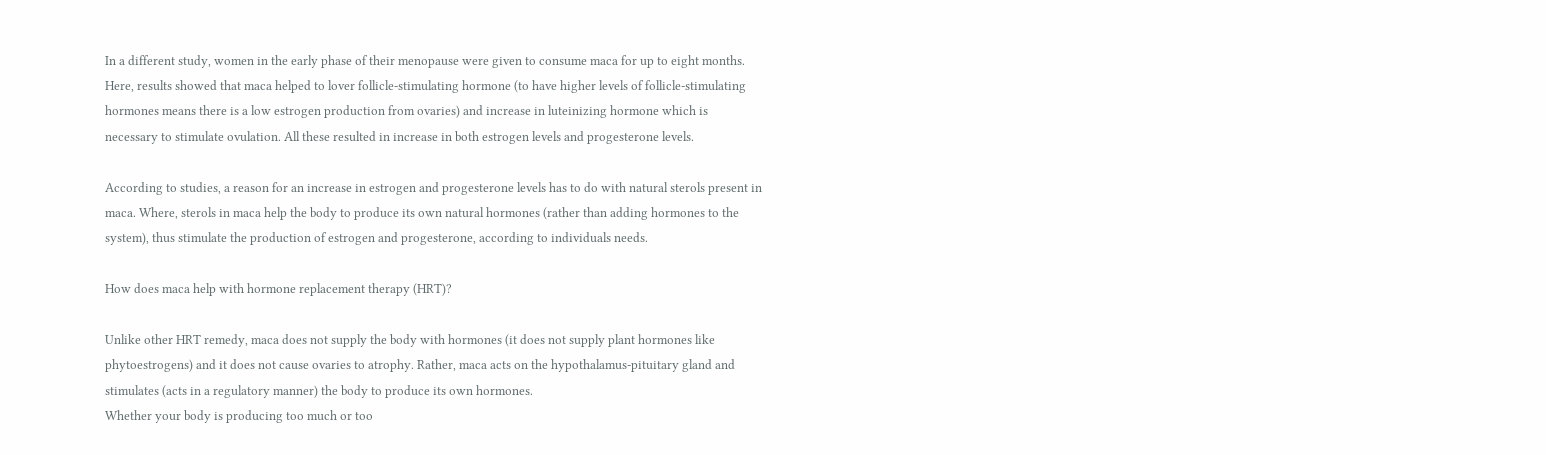In a different study, women in the early phase of their menopause were given to consume maca for up to eight months. Here, results showed that maca helped to lover follicle-stimulating hormone (to have higher levels of follicle-stimulating hormones means there is a low estrogen production from ovaries) and increase in luteinizing hormone which is necessary to stimulate ovulation. All these resulted in increase in both estrogen levels and progesterone levels.

According to studies, a reason for an increase in estrogen and progesterone levels has to do with natural sterols present in maca. Where, sterols in maca help the body to produce its own natural hormones (rather than adding hormones to the system), thus stimulate the production of estrogen and progesterone, according to individuals needs.

How does maca help with hormone replacement therapy (HRT)?

Unlike other HRT remedy, maca does not supply the body with hormones (it does not supply plant hormones like phytoestrogens) and it does not cause ovaries to atrophy. Rather, maca acts on the hypothalamus-pituitary gland and stimulates (acts in a regulatory manner) the body to produce its own hormones.
Whether your body is producing too much or too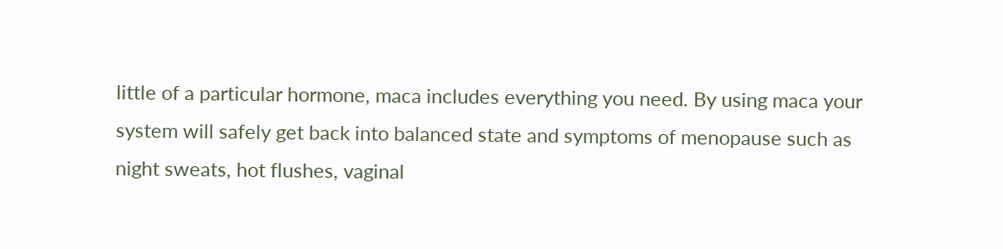little of a particular hormone, maca includes everything you need. By using maca your system will safely get back into balanced state and symptoms of menopause such as night sweats, hot flushes, vaginal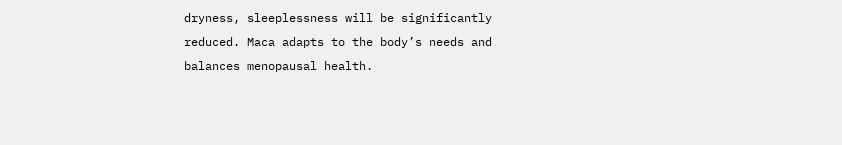dryness, sleeplessness will be significantly reduced. Maca adapts to the body’s needs and balances menopausal health.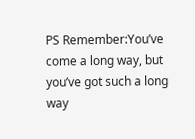PS Remember:You’ve come a long way, but you’ve got such a long way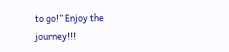to go!” Enjoy the journey!!!